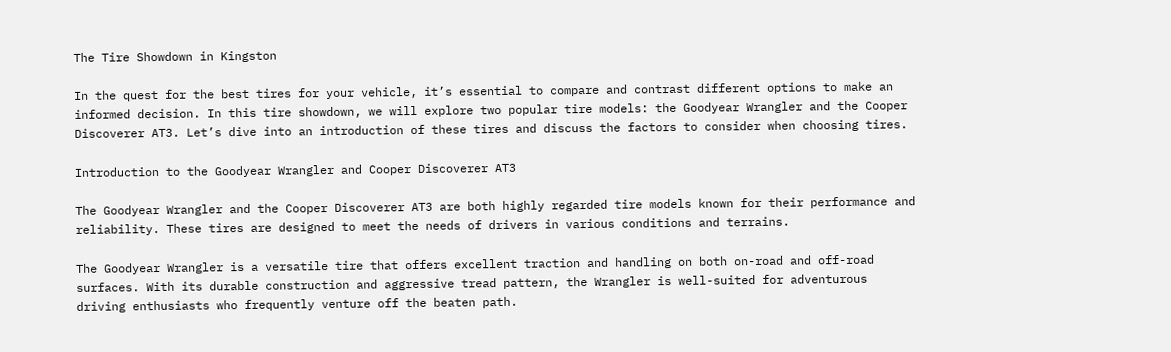The Tire Showdown in Kingston

In the quest for the best tires for your vehicle, it’s essential to compare and contrast different options to make an informed decision. In this tire showdown, we will explore two popular tire models: the Goodyear Wrangler and the Cooper Discoverer AT3. Let’s dive into an introduction of these tires and discuss the factors to consider when choosing tires.

Introduction to the Goodyear Wrangler and Cooper Discoverer AT3

The Goodyear Wrangler and the Cooper Discoverer AT3 are both highly regarded tire models known for their performance and reliability. These tires are designed to meet the needs of drivers in various conditions and terrains.

The Goodyear Wrangler is a versatile tire that offers excellent traction and handling on both on-road and off-road surfaces. With its durable construction and aggressive tread pattern, the Wrangler is well-suited for adventurous driving enthusiasts who frequently venture off the beaten path.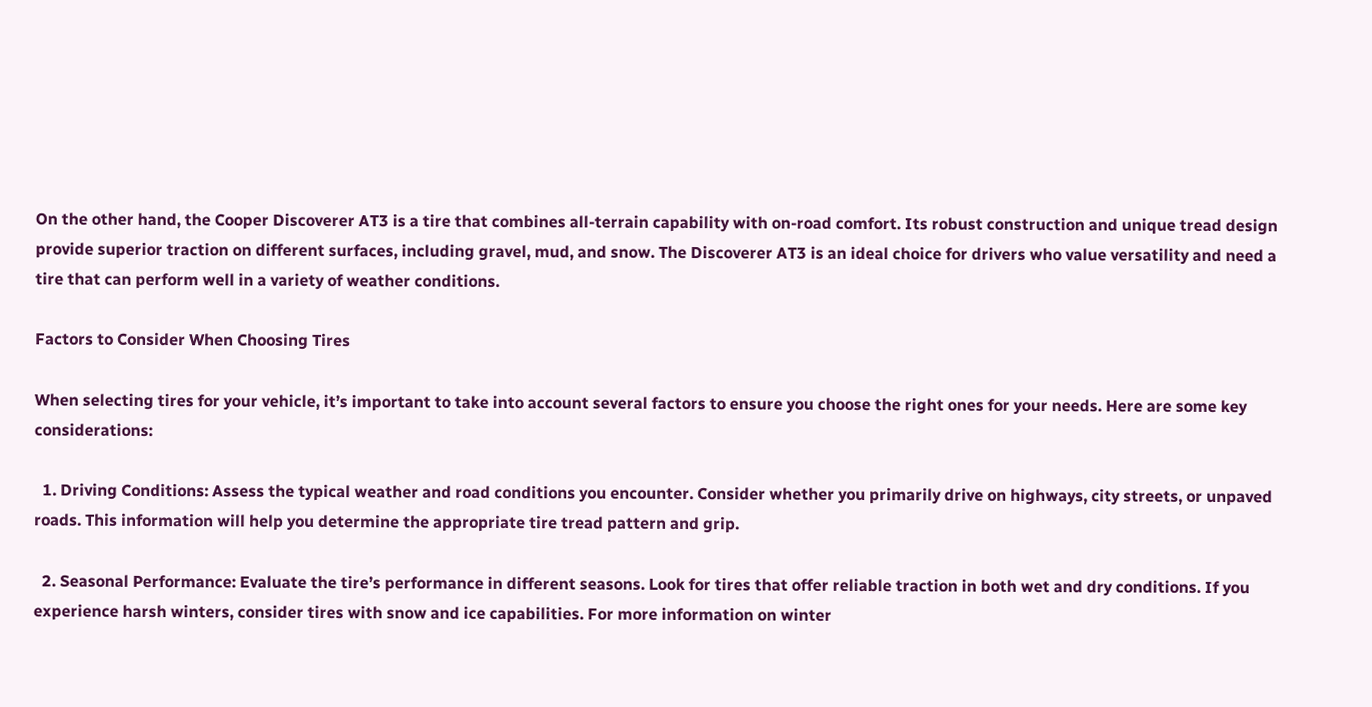On the other hand, the Cooper Discoverer AT3 is a tire that combines all-terrain capability with on-road comfort. Its robust construction and unique tread design provide superior traction on different surfaces, including gravel, mud, and snow. The Discoverer AT3 is an ideal choice for drivers who value versatility and need a tire that can perform well in a variety of weather conditions.

Factors to Consider When Choosing Tires

When selecting tires for your vehicle, it’s important to take into account several factors to ensure you choose the right ones for your needs. Here are some key considerations:

  1. Driving Conditions: Assess the typical weather and road conditions you encounter. Consider whether you primarily drive on highways, city streets, or unpaved roads. This information will help you determine the appropriate tire tread pattern and grip.

  2. Seasonal Performance: Evaluate the tire’s performance in different seasons. Look for tires that offer reliable traction in both wet and dry conditions. If you experience harsh winters, consider tires with snow and ice capabilities. For more information on winter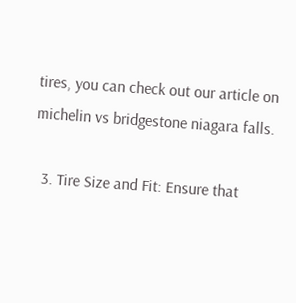tires, you can check out our article on michelin vs bridgestone niagara falls.

  3. Tire Size and Fit: Ensure that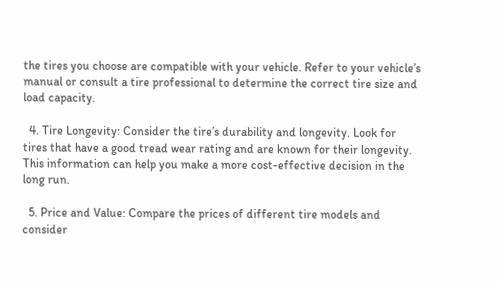the tires you choose are compatible with your vehicle. Refer to your vehicle’s manual or consult a tire professional to determine the correct tire size and load capacity.

  4. Tire Longevity: Consider the tire’s durability and longevity. Look for tires that have a good tread wear rating and are known for their longevity. This information can help you make a more cost-effective decision in the long run.

  5. Price and Value: Compare the prices of different tire models and consider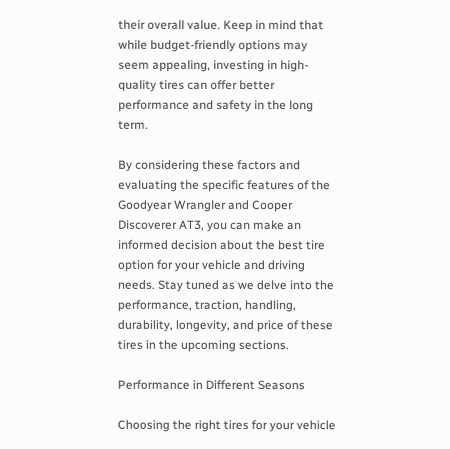their overall value. Keep in mind that while budget-friendly options may seem appealing, investing in high-quality tires can offer better performance and safety in the long term.

By considering these factors and evaluating the specific features of the Goodyear Wrangler and Cooper Discoverer AT3, you can make an informed decision about the best tire option for your vehicle and driving needs. Stay tuned as we delve into the performance, traction, handling, durability, longevity, and price of these tires in the upcoming sections.

Performance in Different Seasons

Choosing the right tires for your vehicle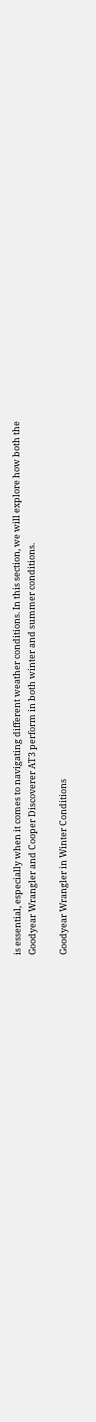is essential, especially when it comes to navigating different weather conditions. In this section, we will explore how both the Goodyear Wrangler and Cooper Discoverer AT3 perform in both winter and summer conditions.

Goodyear Wrangler in Winter Conditions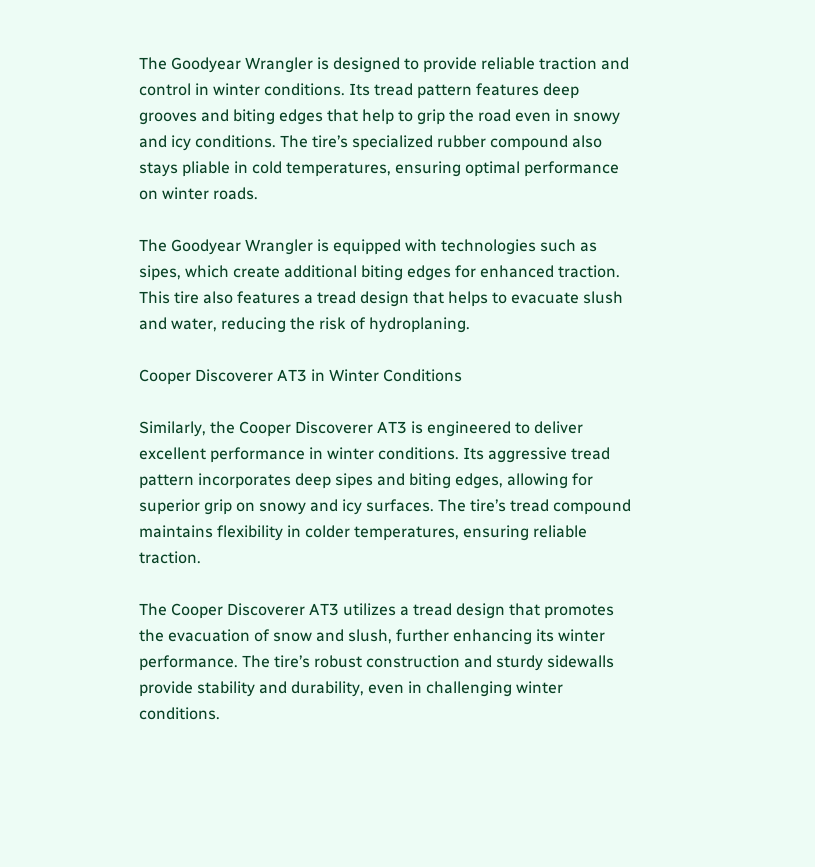The Goodyear Wrangler is designed to provide reliable traction and control in winter conditions. Its tread pattern features deep grooves and biting edges that help to grip the road even in snowy and icy conditions. The tire’s specialized rubber compound also stays pliable in cold temperatures, ensuring optimal performance on winter roads.

The Goodyear Wrangler is equipped with technologies such as sipes, which create additional biting edges for enhanced traction. This tire also features a tread design that helps to evacuate slush and water, reducing the risk of hydroplaning.

Cooper Discoverer AT3 in Winter Conditions

Similarly, the Cooper Discoverer AT3 is engineered to deliver excellent performance in winter conditions. Its aggressive tread pattern incorporates deep sipes and biting edges, allowing for superior grip on snowy and icy surfaces. The tire’s tread compound maintains flexibility in colder temperatures, ensuring reliable traction.

The Cooper Discoverer AT3 utilizes a tread design that promotes the evacuation of snow and slush, further enhancing its winter performance. The tire’s robust construction and sturdy sidewalls provide stability and durability, even in challenging winter conditions.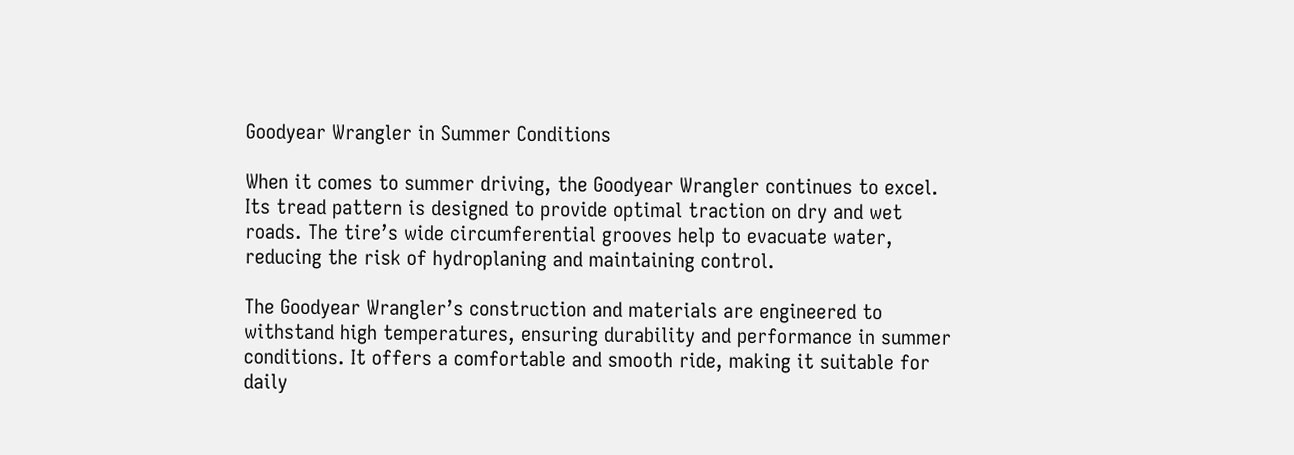Goodyear Wrangler in Summer Conditions

When it comes to summer driving, the Goodyear Wrangler continues to excel. Its tread pattern is designed to provide optimal traction on dry and wet roads. The tire’s wide circumferential grooves help to evacuate water, reducing the risk of hydroplaning and maintaining control.

The Goodyear Wrangler’s construction and materials are engineered to withstand high temperatures, ensuring durability and performance in summer conditions. It offers a comfortable and smooth ride, making it suitable for daily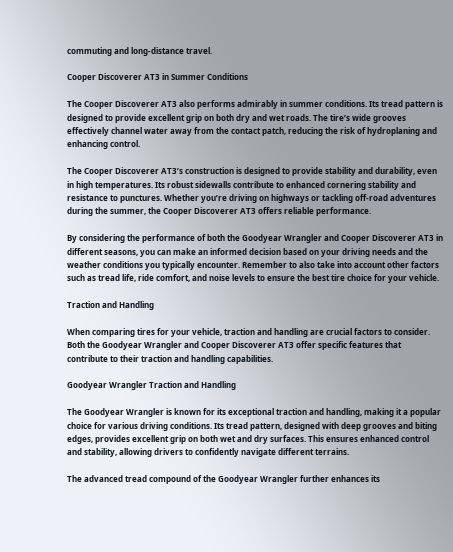commuting and long-distance travel.

Cooper Discoverer AT3 in Summer Conditions

The Cooper Discoverer AT3 also performs admirably in summer conditions. Its tread pattern is designed to provide excellent grip on both dry and wet roads. The tire’s wide grooves effectively channel water away from the contact patch, reducing the risk of hydroplaning and enhancing control.

The Cooper Discoverer AT3’s construction is designed to provide stability and durability, even in high temperatures. Its robust sidewalls contribute to enhanced cornering stability and resistance to punctures. Whether you’re driving on highways or tackling off-road adventures during the summer, the Cooper Discoverer AT3 offers reliable performance.

By considering the performance of both the Goodyear Wrangler and Cooper Discoverer AT3 in different seasons, you can make an informed decision based on your driving needs and the weather conditions you typically encounter. Remember to also take into account other factors such as tread life, ride comfort, and noise levels to ensure the best tire choice for your vehicle.

Traction and Handling

When comparing tires for your vehicle, traction and handling are crucial factors to consider. Both the Goodyear Wrangler and Cooper Discoverer AT3 offer specific features that contribute to their traction and handling capabilities.

Goodyear Wrangler Traction and Handling

The Goodyear Wrangler is known for its exceptional traction and handling, making it a popular choice for various driving conditions. Its tread pattern, designed with deep grooves and biting edges, provides excellent grip on both wet and dry surfaces. This ensures enhanced control and stability, allowing drivers to confidently navigate different terrains.

The advanced tread compound of the Goodyear Wrangler further enhances its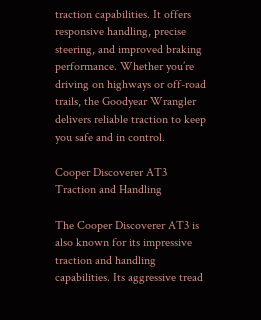traction capabilities. It offers responsive handling, precise steering, and improved braking performance. Whether you’re driving on highways or off-road trails, the Goodyear Wrangler delivers reliable traction to keep you safe and in control.

Cooper Discoverer AT3 Traction and Handling

The Cooper Discoverer AT3 is also known for its impressive traction and handling capabilities. Its aggressive tread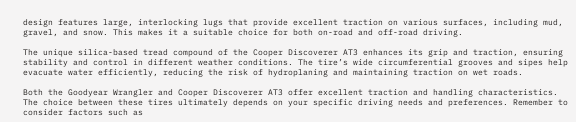design features large, interlocking lugs that provide excellent traction on various surfaces, including mud, gravel, and snow. This makes it a suitable choice for both on-road and off-road driving.

The unique silica-based tread compound of the Cooper Discoverer AT3 enhances its grip and traction, ensuring stability and control in different weather conditions. The tire’s wide circumferential grooves and sipes help evacuate water efficiently, reducing the risk of hydroplaning and maintaining traction on wet roads.

Both the Goodyear Wrangler and Cooper Discoverer AT3 offer excellent traction and handling characteristics. The choice between these tires ultimately depends on your specific driving needs and preferences. Remember to consider factors such as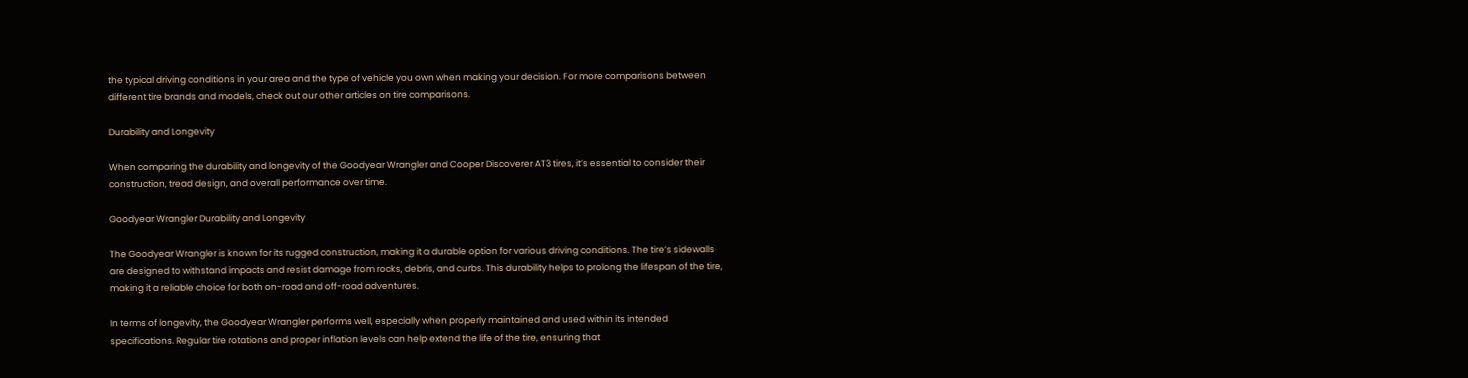the typical driving conditions in your area and the type of vehicle you own when making your decision. For more comparisons between different tire brands and models, check out our other articles on tire comparisons.

Durability and Longevity

When comparing the durability and longevity of the Goodyear Wrangler and Cooper Discoverer AT3 tires, it’s essential to consider their construction, tread design, and overall performance over time.

Goodyear Wrangler Durability and Longevity

The Goodyear Wrangler is known for its rugged construction, making it a durable option for various driving conditions. The tire’s sidewalls are designed to withstand impacts and resist damage from rocks, debris, and curbs. This durability helps to prolong the lifespan of the tire, making it a reliable choice for both on-road and off-road adventures.

In terms of longevity, the Goodyear Wrangler performs well, especially when properly maintained and used within its intended specifications. Regular tire rotations and proper inflation levels can help extend the life of the tire, ensuring that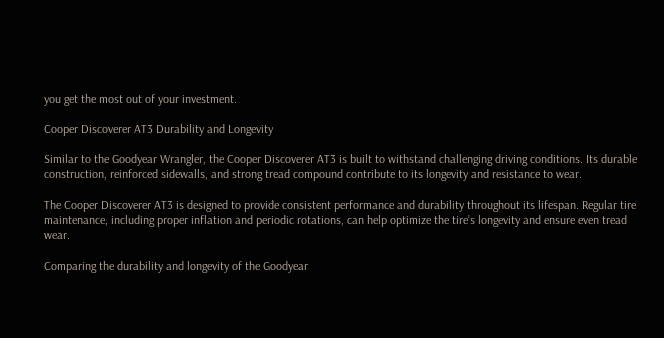you get the most out of your investment.

Cooper Discoverer AT3 Durability and Longevity

Similar to the Goodyear Wrangler, the Cooper Discoverer AT3 is built to withstand challenging driving conditions. Its durable construction, reinforced sidewalls, and strong tread compound contribute to its longevity and resistance to wear.

The Cooper Discoverer AT3 is designed to provide consistent performance and durability throughout its lifespan. Regular tire maintenance, including proper inflation and periodic rotations, can help optimize the tire’s longevity and ensure even tread wear.

Comparing the durability and longevity of the Goodyear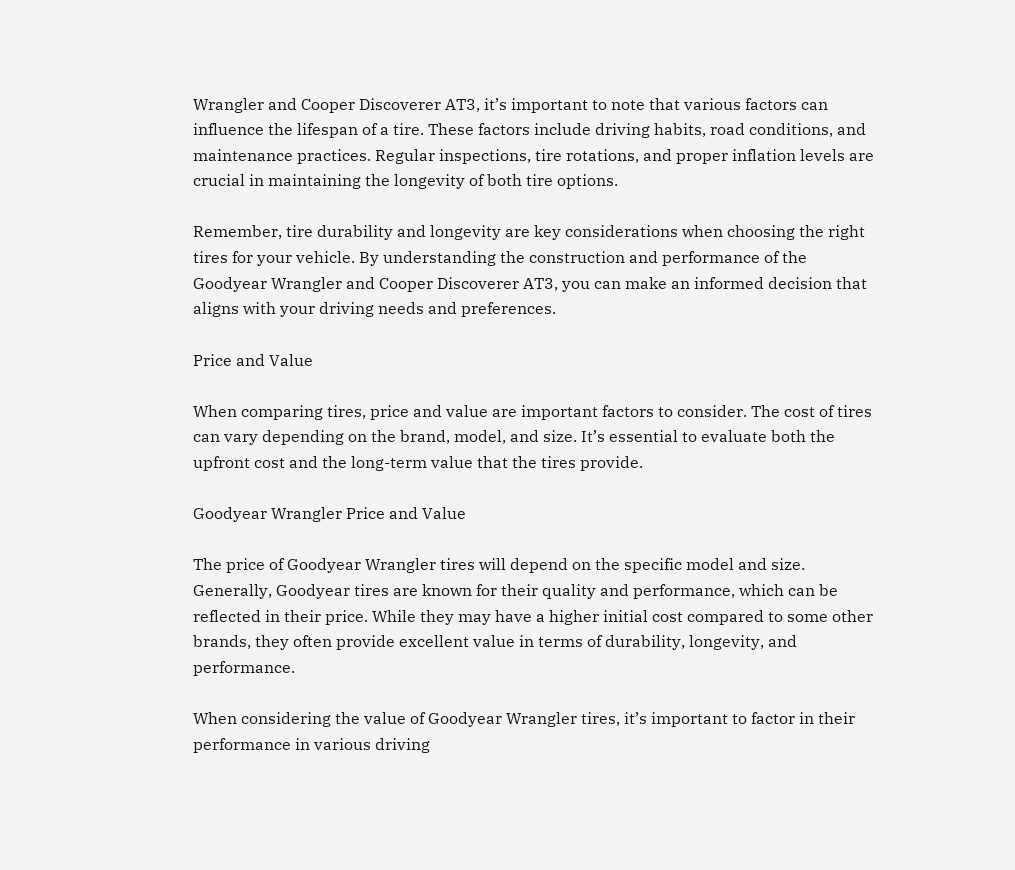Wrangler and Cooper Discoverer AT3, it’s important to note that various factors can influence the lifespan of a tire. These factors include driving habits, road conditions, and maintenance practices. Regular inspections, tire rotations, and proper inflation levels are crucial in maintaining the longevity of both tire options.

Remember, tire durability and longevity are key considerations when choosing the right tires for your vehicle. By understanding the construction and performance of the Goodyear Wrangler and Cooper Discoverer AT3, you can make an informed decision that aligns with your driving needs and preferences.

Price and Value

When comparing tires, price and value are important factors to consider. The cost of tires can vary depending on the brand, model, and size. It’s essential to evaluate both the upfront cost and the long-term value that the tires provide.

Goodyear Wrangler Price and Value

The price of Goodyear Wrangler tires will depend on the specific model and size. Generally, Goodyear tires are known for their quality and performance, which can be reflected in their price. While they may have a higher initial cost compared to some other brands, they often provide excellent value in terms of durability, longevity, and performance.

When considering the value of Goodyear Wrangler tires, it’s important to factor in their performance in various driving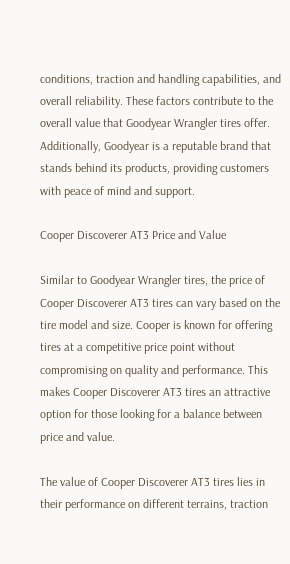conditions, traction and handling capabilities, and overall reliability. These factors contribute to the overall value that Goodyear Wrangler tires offer. Additionally, Goodyear is a reputable brand that stands behind its products, providing customers with peace of mind and support.

Cooper Discoverer AT3 Price and Value

Similar to Goodyear Wrangler tires, the price of Cooper Discoverer AT3 tires can vary based on the tire model and size. Cooper is known for offering tires at a competitive price point without compromising on quality and performance. This makes Cooper Discoverer AT3 tires an attractive option for those looking for a balance between price and value.

The value of Cooper Discoverer AT3 tires lies in their performance on different terrains, traction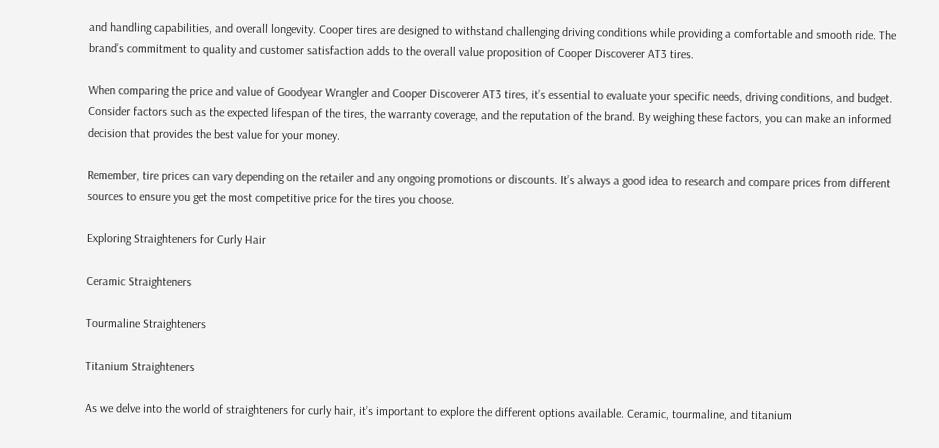and handling capabilities, and overall longevity. Cooper tires are designed to withstand challenging driving conditions while providing a comfortable and smooth ride. The brand’s commitment to quality and customer satisfaction adds to the overall value proposition of Cooper Discoverer AT3 tires.

When comparing the price and value of Goodyear Wrangler and Cooper Discoverer AT3 tires, it’s essential to evaluate your specific needs, driving conditions, and budget. Consider factors such as the expected lifespan of the tires, the warranty coverage, and the reputation of the brand. By weighing these factors, you can make an informed decision that provides the best value for your money.

Remember, tire prices can vary depending on the retailer and any ongoing promotions or discounts. It’s always a good idea to research and compare prices from different sources to ensure you get the most competitive price for the tires you choose.

Exploring Straighteners for Curly Hair

Ceramic Straighteners

Tourmaline Straighteners

Titanium Straighteners

As we delve into the world of straighteners for curly hair, it’s important to explore the different options available. Ceramic, tourmaline, and titanium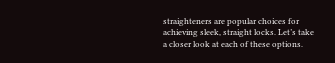straighteners are popular choices for achieving sleek, straight locks. Let’s take a closer look at each of these options.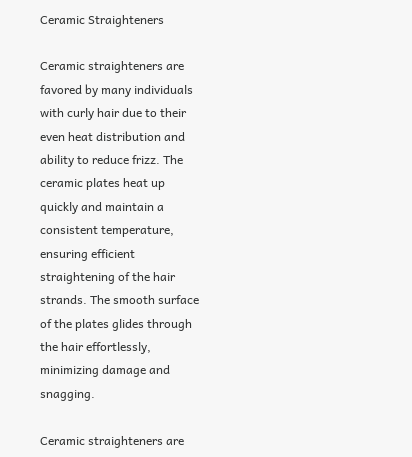Ceramic Straighteners

Ceramic straighteners are favored by many individuals with curly hair due to their even heat distribution and ability to reduce frizz. The ceramic plates heat up quickly and maintain a consistent temperature, ensuring efficient straightening of the hair strands. The smooth surface of the plates glides through the hair effortlessly, minimizing damage and snagging.

Ceramic straighteners are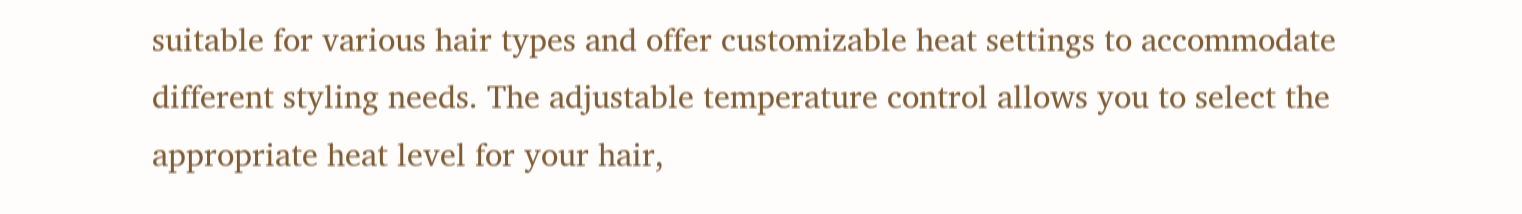suitable for various hair types and offer customizable heat settings to accommodate different styling needs. The adjustable temperature control allows you to select the appropriate heat level for your hair,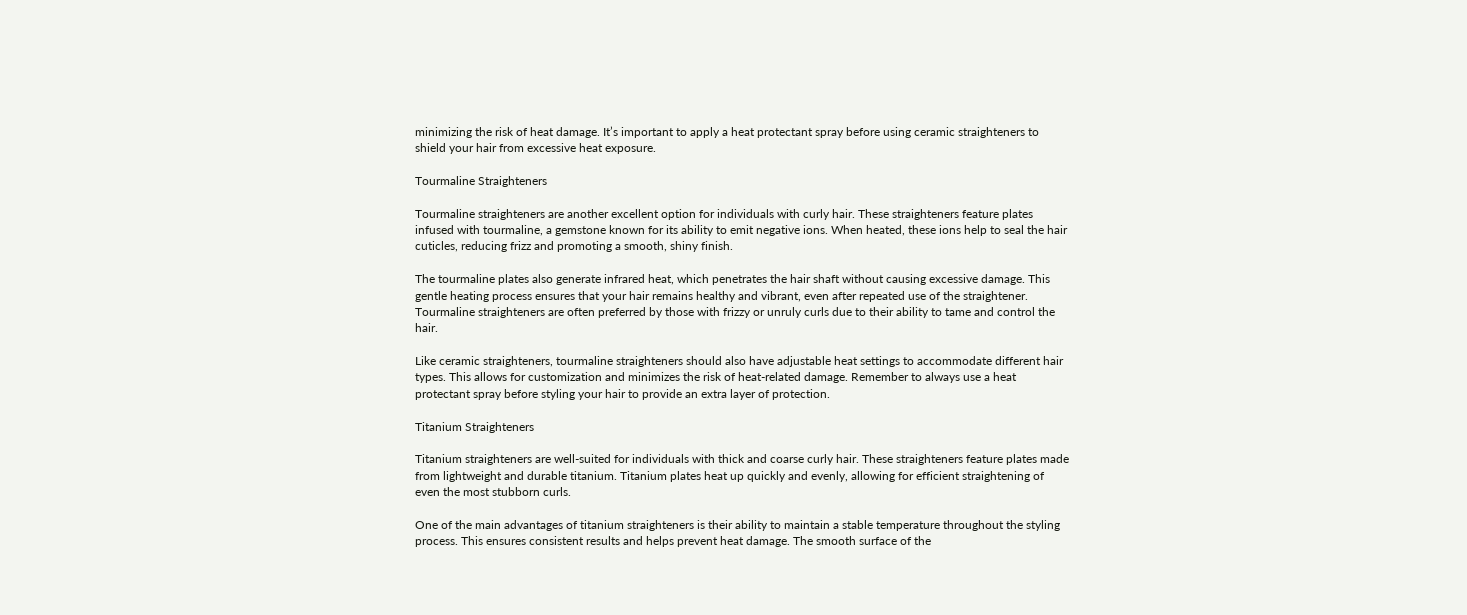minimizing the risk of heat damage. It’s important to apply a heat protectant spray before using ceramic straighteners to shield your hair from excessive heat exposure.

Tourmaline Straighteners

Tourmaline straighteners are another excellent option for individuals with curly hair. These straighteners feature plates infused with tourmaline, a gemstone known for its ability to emit negative ions. When heated, these ions help to seal the hair cuticles, reducing frizz and promoting a smooth, shiny finish.

The tourmaline plates also generate infrared heat, which penetrates the hair shaft without causing excessive damage. This gentle heating process ensures that your hair remains healthy and vibrant, even after repeated use of the straightener. Tourmaline straighteners are often preferred by those with frizzy or unruly curls due to their ability to tame and control the hair.

Like ceramic straighteners, tourmaline straighteners should also have adjustable heat settings to accommodate different hair types. This allows for customization and minimizes the risk of heat-related damage. Remember to always use a heat protectant spray before styling your hair to provide an extra layer of protection.

Titanium Straighteners

Titanium straighteners are well-suited for individuals with thick and coarse curly hair. These straighteners feature plates made from lightweight and durable titanium. Titanium plates heat up quickly and evenly, allowing for efficient straightening of even the most stubborn curls.

One of the main advantages of titanium straighteners is their ability to maintain a stable temperature throughout the styling process. This ensures consistent results and helps prevent heat damage. The smooth surface of the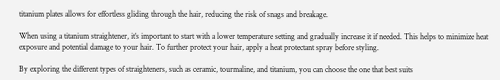titanium plates allows for effortless gliding through the hair, reducing the risk of snags and breakage.

When using a titanium straightener, it’s important to start with a lower temperature setting and gradually increase it if needed. This helps to minimize heat exposure and potential damage to your hair. To further protect your hair, apply a heat protectant spray before styling.

By exploring the different types of straighteners, such as ceramic, tourmaline, and titanium, you can choose the one that best suits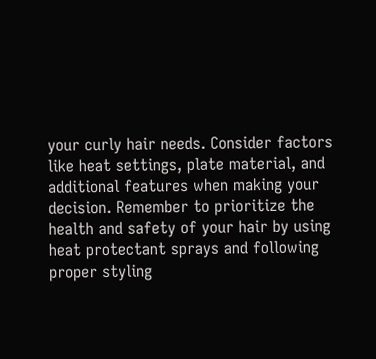your curly hair needs. Consider factors like heat settings, plate material, and additional features when making your decision. Remember to prioritize the health and safety of your hair by using heat protectant sprays and following proper styling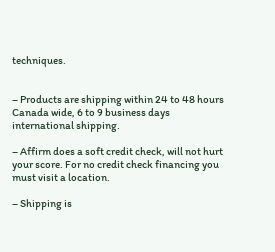techniques.


– Products are shipping within 24 to 48 hours Canada wide, 6 to 9 business days international shipping.

– Affirm does a soft credit check, will not hurt your score. For no credit check financing you must visit a location.

– Shipping is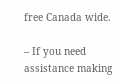free Canada wide.

– If you need assistance making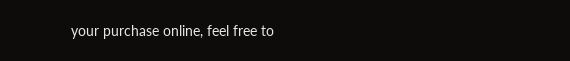your purchase online, feel free to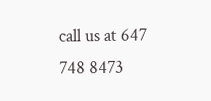call us at 647 748 8473